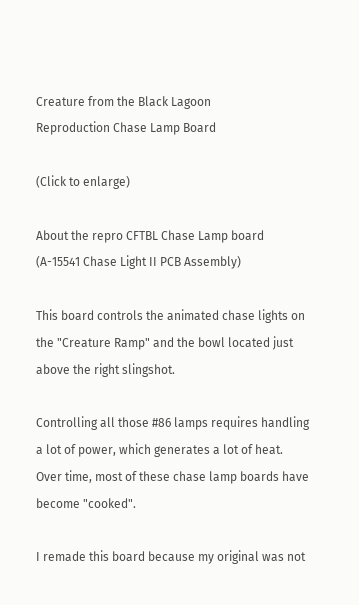Creature from the Black Lagoon
Reproduction Chase Lamp Board

(Click to enlarge)

About the repro CFTBL Chase Lamp board
(A-15541 Chase Light II PCB Assembly)

This board controls the animated chase lights on the "Creature Ramp" and the bowl located just above the right slingshot.

Controlling all those #86 lamps requires handling a lot of power, which generates a lot of heat. Over time, most of these chase lamp boards have become "cooked".

I remade this board because my original was not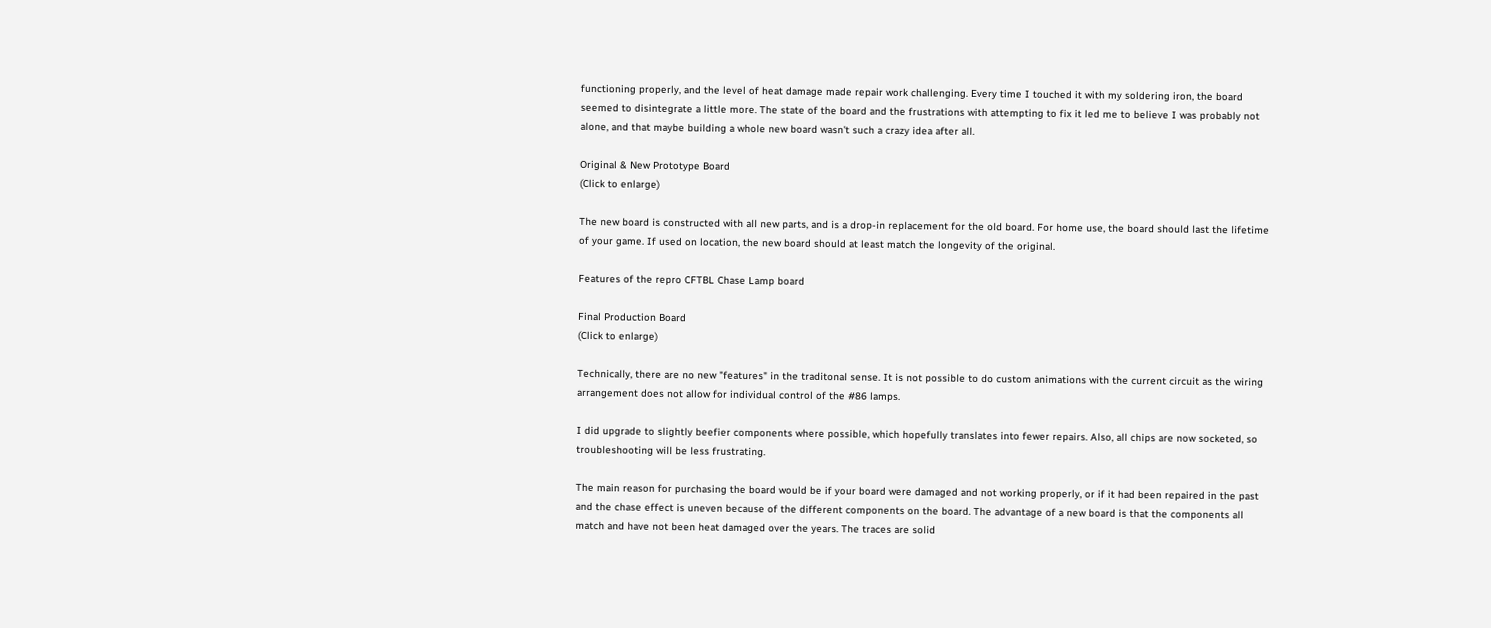functioning properly, and the level of heat damage made repair work challenging. Every time I touched it with my soldering iron, the board seemed to disintegrate a little more. The state of the board and the frustrations with attempting to fix it led me to believe I was probably not alone, and that maybe building a whole new board wasn't such a crazy idea after all.

Original & New Prototype Board
(Click to enlarge)

The new board is constructed with all new parts, and is a drop-in replacement for the old board. For home use, the board should last the lifetime of your game. If used on location, the new board should at least match the longevity of the original.

Features of the repro CFTBL Chase Lamp board

Final Production Board
(Click to enlarge)

Technically, there are no new "features" in the traditonal sense. It is not possible to do custom animations with the current circuit as the wiring arrangement does not allow for individual control of the #86 lamps.

I did upgrade to slightly beefier components where possible, which hopefully translates into fewer repairs. Also, all chips are now socketed, so troubleshooting will be less frustrating.

The main reason for purchasing the board would be if your board were damaged and not working properly, or if it had been repaired in the past and the chase effect is uneven because of the different components on the board. The advantage of a new board is that the components all match and have not been heat damaged over the years. The traces are solid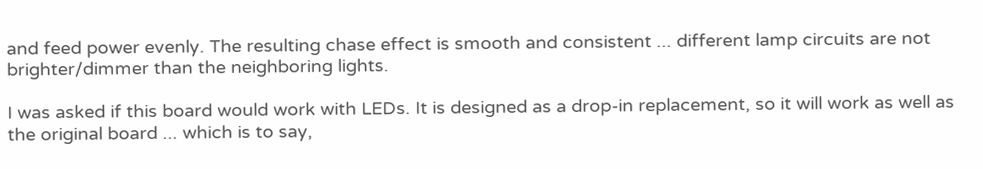and feed power evenly. The resulting chase effect is smooth and consistent ... different lamp circuits are not brighter/dimmer than the neighboring lights.

I was asked if this board would work with LEDs. It is designed as a drop-in replacement, so it will work as well as the original board ... which is to say,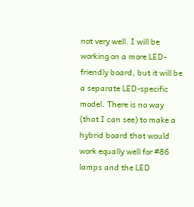not very well. I will be working on a more LED-friendly board, but it will be a separate LED-specific model. There is no way (that I can see) to make a hybrid board that would work equally well for #86 lamps and the LED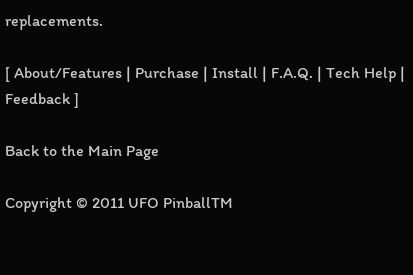replacements.

[ About/Features | Purchase | Install | F.A.Q. | Tech Help | Feedback ]

Back to the Main Page

Copyright © 2011 UFO PinballTM